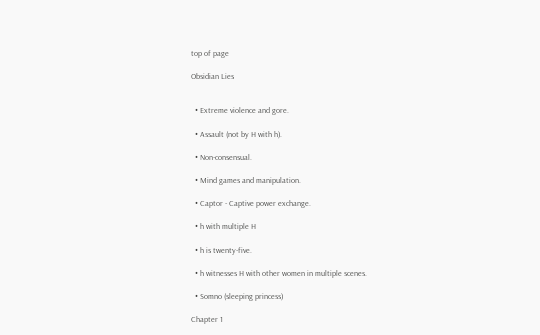top of page

Obsidian Lies


  • Extreme violence and gore.

  • Assault (not by H with h).

  • Non-consensual.

  • Mind games and manipulation.

  • Captor - Captive power exchange.

  • h with multiple H

  • h is twenty-five.

  • h witnesses H with other women in multiple scenes.

  • Somno (sleeping princess)

Chapter 1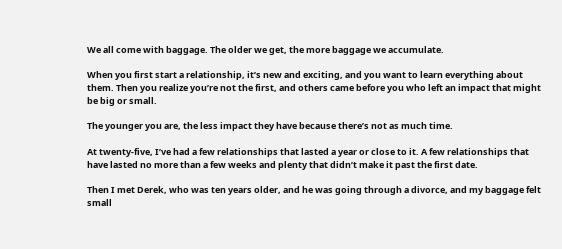We all come with baggage. The older we get, the more baggage we accumulate.

When you first start a relationship, it’s new and exciting, and you want to learn everything about them. Then you realize you’re not the first, and others came before you who left an impact that might be big or small.

The younger you are, the less impact they have because there’s not as much time.

At twenty-five, I’ve had a few relationships that lasted a year or close to it. A few relationships that have lasted no more than a few weeks and plenty that didn’t make it past the first date.

Then I met Derek, who was ten years older, and he was going through a divorce, and my baggage felt small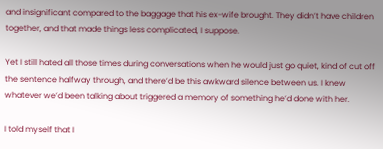and insignificant compared to the baggage that his ex-wife brought. They didn’t have children together, and that made things less complicated, I suppose.

Yet I still hated all those times during conversations when he would just go quiet, kind of cut off the sentence halfway through, and there’d be this awkward silence between us. I knew whatever we’d been talking about triggered a memory of something he’d done with her.

I told myself that I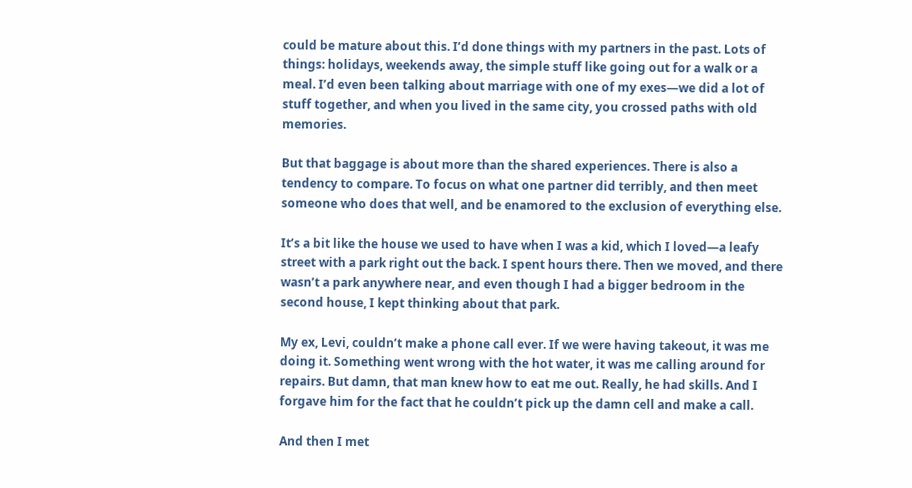could be mature about this. I’d done things with my partners in the past. Lots of things: holidays, weekends away, the simple stuff like going out for a walk or a meal. I’d even been talking about marriage with one of my exes—we did a lot of stuff together, and when you lived in the same city, you crossed paths with old memories.

But that baggage is about more than the shared experiences. There is also a tendency to compare. To focus on what one partner did terribly, and then meet someone who does that well, and be enamored to the exclusion of everything else.

It’s a bit like the house we used to have when I was a kid, which I loved—a leafy street with a park right out the back. I spent hours there. Then we moved, and there wasn’t a park anywhere near, and even though I had a bigger bedroom in the second house, I kept thinking about that park.

My ex, Levi, couldn’t make a phone call ever. If we were having takeout, it was me doing it. Something went wrong with the hot water, it was me calling around for repairs. But damn, that man knew how to eat me out. Really, he had skills. And I forgave him for the fact that he couldn’t pick up the damn cell and make a call.

And then I met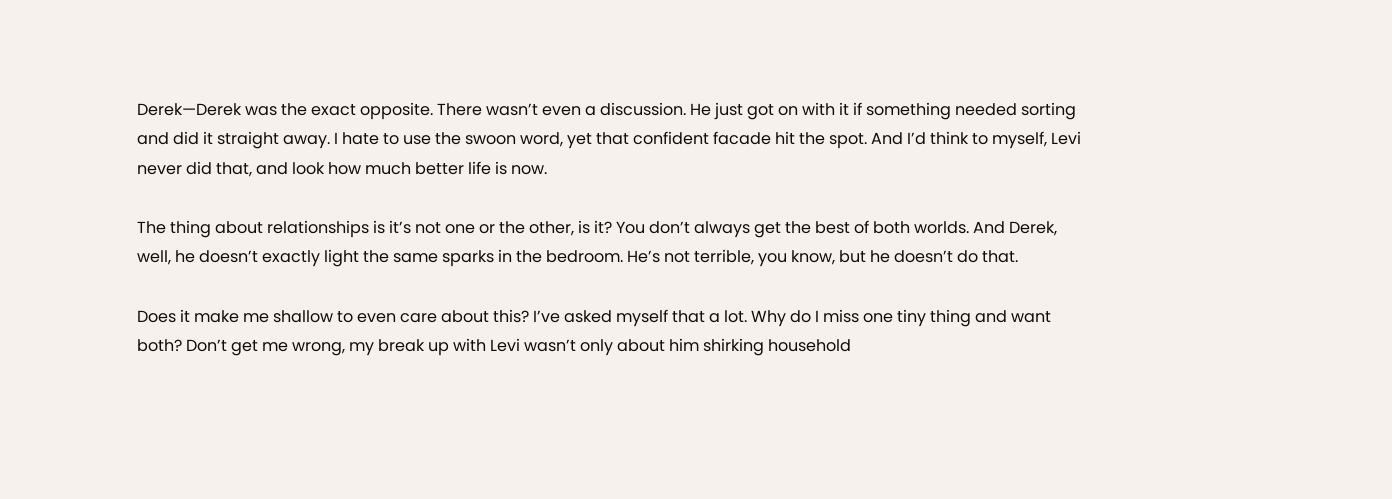Derek—Derek was the exact opposite. There wasn’t even a discussion. He just got on with it if something needed sorting and did it straight away. I hate to use the swoon word, yet that confident facade hit the spot. And I’d think to myself, Levi never did that, and look how much better life is now.

The thing about relationships is it’s not one or the other, is it? You don’t always get the best of both worlds. And Derek, well, he doesn’t exactly light the same sparks in the bedroom. He’s not terrible, you know, but he doesn’t do that.

Does it make me shallow to even care about this? I’ve asked myself that a lot. Why do I miss one tiny thing and want both? Don’t get me wrong, my break up with Levi wasn’t only about him shirking household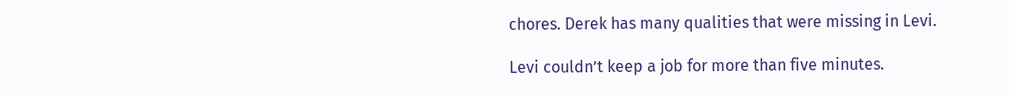chores. Derek has many qualities that were missing in Levi.

Levi couldn’t keep a job for more than five minutes.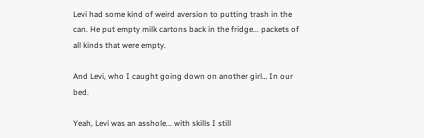Levi had some kind of weird aversion to putting trash in the can. He put empty milk cartons back in the fridge... packets of all kinds that were empty.

And Levi, who I caught going down on another girl… In our bed.

Yeah, Levi was an asshole... with skills I still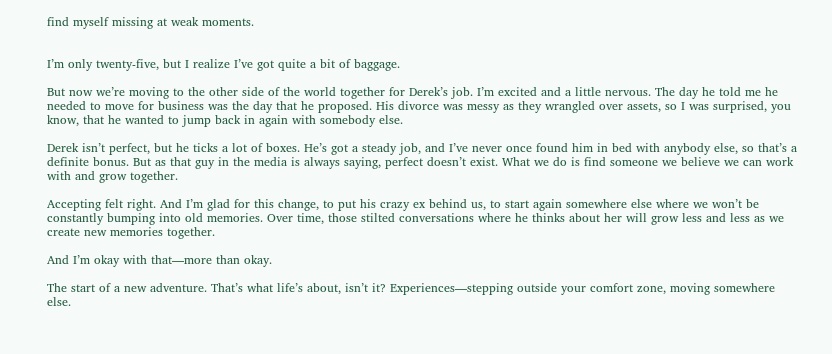find myself missing at weak moments.


I’m only twenty-five, but I realize I’ve got quite a bit of baggage.

But now we’re moving to the other side of the world together for Derek’s job. I’m excited and a little nervous. The day he told me he needed to move for business was the day that he proposed. His divorce was messy as they wrangled over assets, so I was surprised, you know, that he wanted to jump back in again with somebody else.

Derek isn’t perfect, but he ticks a lot of boxes. He’s got a steady job, and I’ve never once found him in bed with anybody else, so that’s a definite bonus. But as that guy in the media is always saying, perfect doesn’t exist. What we do is find someone we believe we can work with and grow together.

Accepting felt right. And I’m glad for this change, to put his crazy ex behind us, to start again somewhere else where we won’t be constantly bumping into old memories. Over time, those stilted conversations where he thinks about her will grow less and less as we create new memories together.

And I’m okay with that—more than okay.

The start of a new adventure. That’s what life’s about, isn’t it? Experiences—stepping outside your comfort zone, moving somewhere else.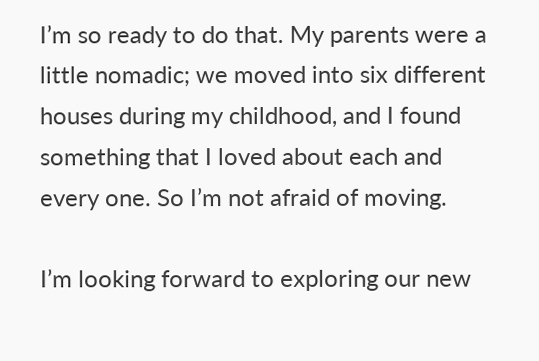I’m so ready to do that. My parents were a little nomadic; we moved into six different houses during my childhood, and I found something that I loved about each and every one. So I’m not afraid of moving.

I’m looking forward to exploring our new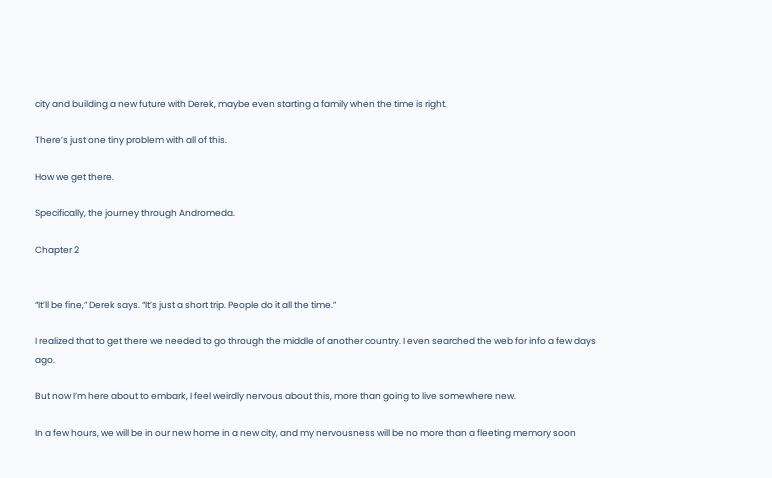city and building a new future with Derek, maybe even starting a family when the time is right.

There’s just one tiny problem with all of this.

How we get there.

Specifically, the journey through Andromeda.

Chapter 2


“It’ll be fine,” Derek says. “It’s just a short trip. People do it all the time.”

I realized that to get there we needed to go through the middle of another country. I even searched the web for info a few days ago.

But now I’m here about to embark, I feel weirdly nervous about this, more than going to live somewhere new.

In a few hours, we will be in our new home in a new city, and my nervousness will be no more than a fleeting memory soon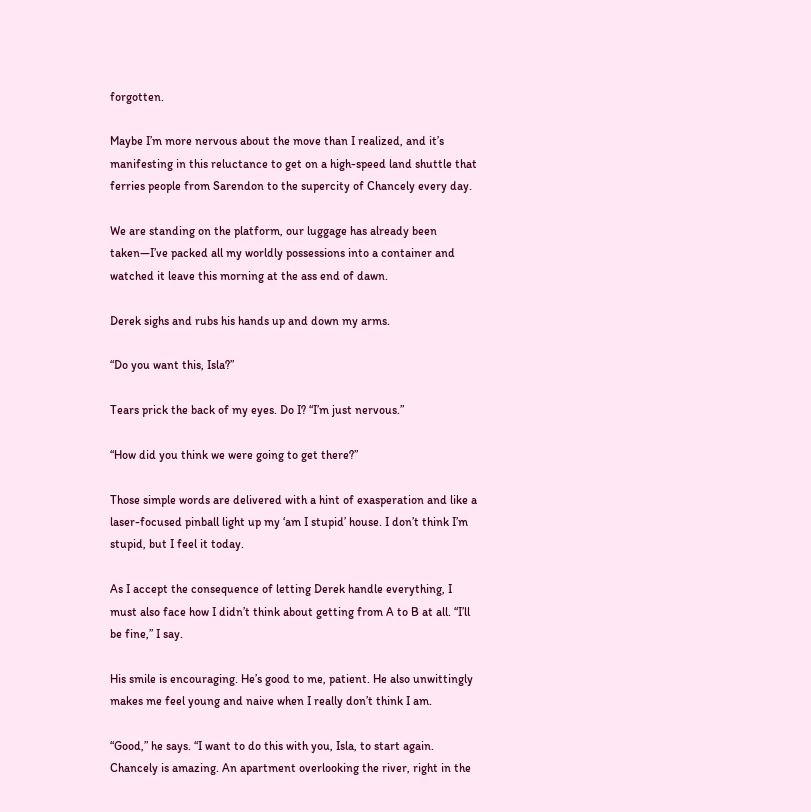forgotten.

Maybe I’m more nervous about the move than I realized, and it’s manifesting in this reluctance to get on a high-speed land shuttle that ferries people from Sarendon to the supercity of Chancely every day.

We are standing on the platform, our luggage has already been taken—I’ve packed all my worldly possessions into a container and watched it leave this morning at the ass end of dawn.

Derek sighs and rubs his hands up and down my arms.

“Do you want this, Isla?”

Tears prick the back of my eyes. Do I? “I’m just nervous.”

“How did you think we were going to get there?”

Those simple words are delivered with a hint of exasperation and like a laser-focused pinball light up my ‘am I stupid’ house. I don’t think I’m stupid, but I feel it today.

As I accept the consequence of letting Derek handle everything, I must also face how I didn’t think about getting from A to B at all. “I’ll be fine,” I say.

His smile is encouraging. He’s good to me, patient. He also unwittingly makes me feel young and naive when I really don’t think I am.

“Good,” he says. “I want to do this with you, Isla, to start again. Chancely is amazing. An apartment overlooking the river, right in the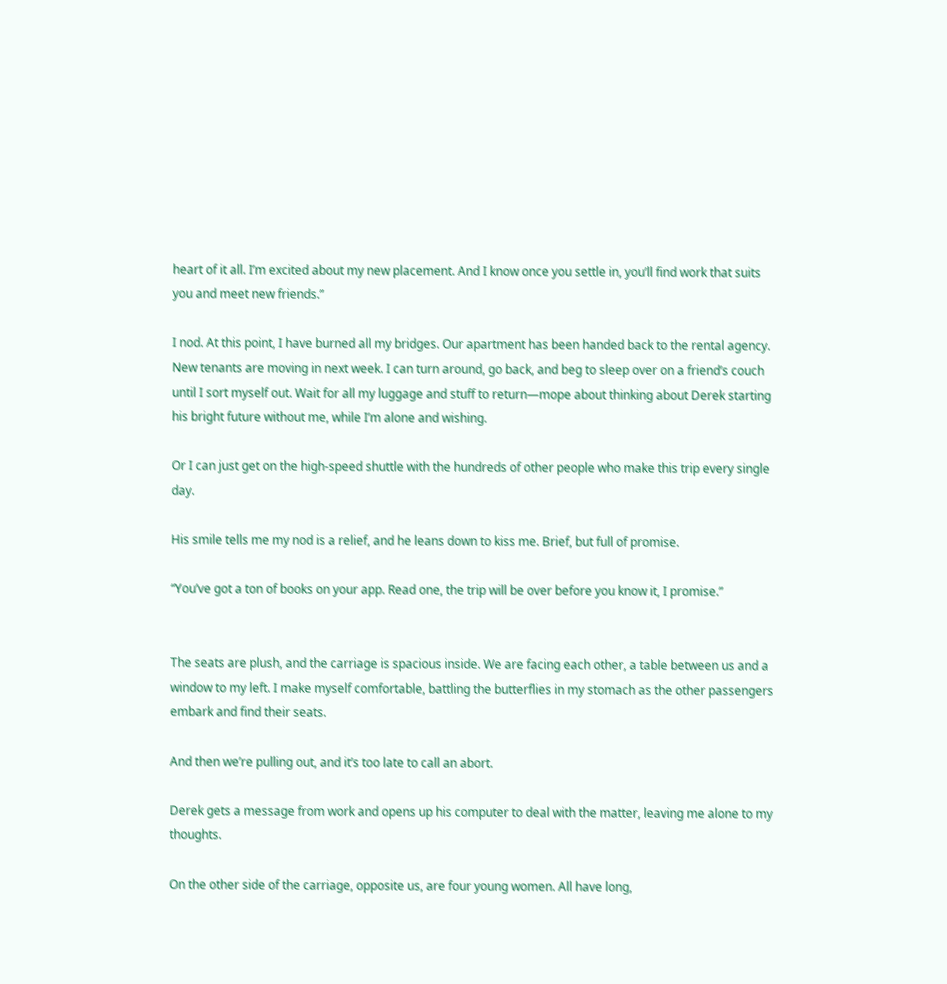heart of it all. I’m excited about my new placement. And I know once you settle in, you’ll find work that suits you and meet new friends.”

I nod. At this point, I have burned all my bridges. Our apartment has been handed back to the rental agency. New tenants are moving in next week. I can turn around, go back, and beg to sleep over on a friend’s couch until I sort myself out. Wait for all my luggage and stuff to return—mope about thinking about Derek starting his bright future without me, while I’m alone and wishing.

Or I can just get on the high-speed shuttle with the hundreds of other people who make this trip every single day.

His smile tells me my nod is a relief, and he leans down to kiss me. Brief, but full of promise.

“You’ve got a ton of books on your app. Read one, the trip will be over before you know it, I promise.”


The seats are plush, and the carriage is spacious inside. We are facing each other, a table between us and a window to my left. I make myself comfortable, battling the butterflies in my stomach as the other passengers embark and find their seats.

And then we’re pulling out, and it’s too late to call an abort.

Derek gets a message from work and opens up his computer to deal with the matter, leaving me alone to my thoughts.

On the other side of the carriage, opposite us, are four young women. All have long,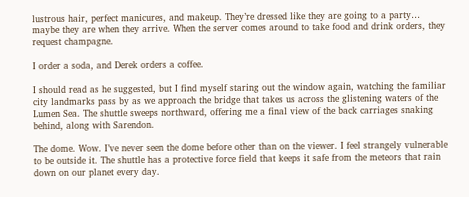lustrous hair, perfect manicures, and makeup. They’re dressed like they are going to a party… maybe they are when they arrive. When the server comes around to take food and drink orders, they request champagne.

I order a soda, and Derek orders a coffee.

I should read as he suggested, but I find myself staring out the window again, watching the familiar city landmarks pass by as we approach the bridge that takes us across the glistening waters of the Lumen Sea. The shuttle sweeps northward, offering me a final view of the back carriages snaking behind, along with Sarendon.

The dome. Wow. I’ve never seen the dome before other than on the viewer. I feel strangely vulnerable to be outside it. The shuttle has a protective force field that keeps it safe from the meteors that rain down on our planet every day.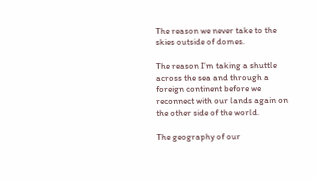The reason we never take to the skies outside of domes.

The reason I’m taking a shuttle across the sea and through a foreign continent before we reconnect with our lands again on the other side of the world.

The geography of our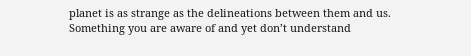planet is as strange as the delineations between them and us. Something you are aware of and yet don’t understand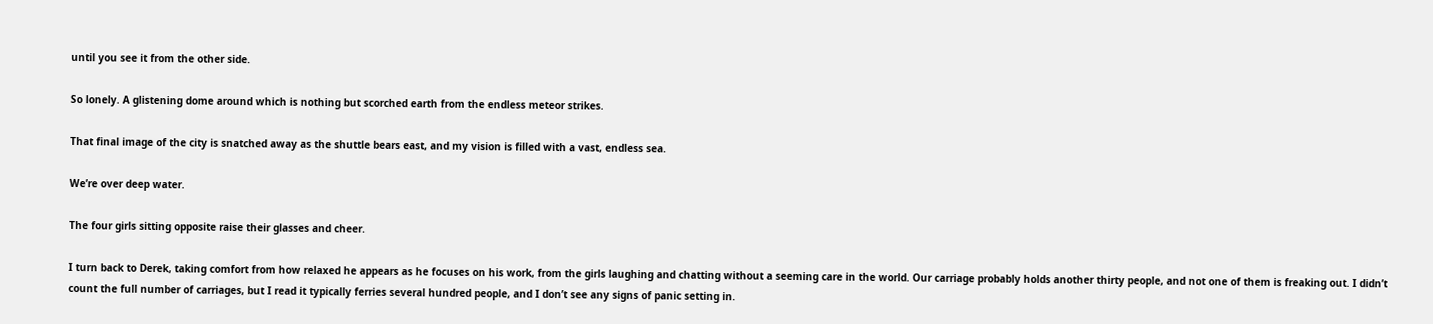until you see it from the other side.

So lonely. A glistening dome around which is nothing but scorched earth from the endless meteor strikes.

That final image of the city is snatched away as the shuttle bears east, and my vision is filled with a vast, endless sea.

We’re over deep water.

The four girls sitting opposite raise their glasses and cheer.

I turn back to Derek, taking comfort from how relaxed he appears as he focuses on his work, from the girls laughing and chatting without a seeming care in the world. Our carriage probably holds another thirty people, and not one of them is freaking out. I didn’t count the full number of carriages, but I read it typically ferries several hundred people, and I don’t see any signs of panic setting in.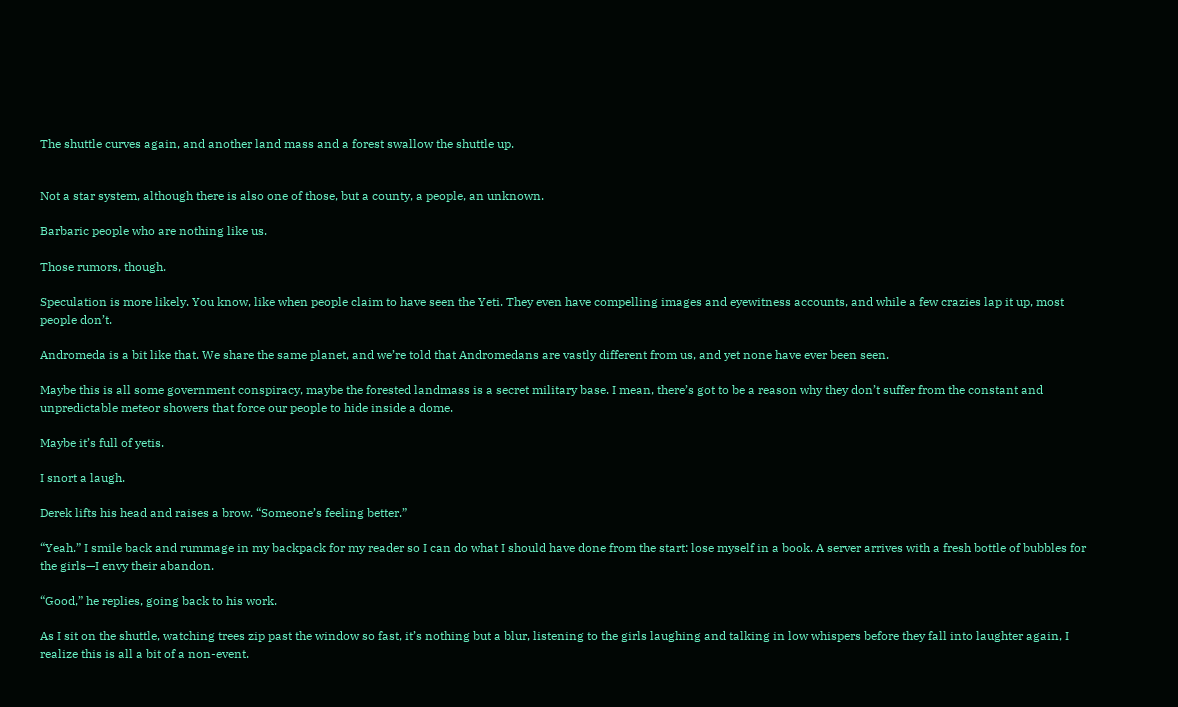The shuttle curves again, and another land mass and a forest swallow the shuttle up.


Not a star system, although there is also one of those, but a county, a people, an unknown.

Barbaric people who are nothing like us.

Those rumors, though.

Speculation is more likely. You know, like when people claim to have seen the Yeti. They even have compelling images and eyewitness accounts, and while a few crazies lap it up, most people don’t.

Andromeda is a bit like that. We share the same planet, and we’re told that Andromedans are vastly different from us, and yet none have ever been seen.

Maybe this is all some government conspiracy, maybe the forested landmass is a secret military base. I mean, there’s got to be a reason why they don’t suffer from the constant and unpredictable meteor showers that force our people to hide inside a dome.

Maybe it’s full of yetis.

I snort a laugh.

Derek lifts his head and raises a brow. “Someone’s feeling better.”

“Yeah.” I smile back and rummage in my backpack for my reader so I can do what I should have done from the start: lose myself in a book. A server arrives with a fresh bottle of bubbles for the girls—I envy their abandon.

“Good,” he replies, going back to his work.

As I sit on the shuttle, watching trees zip past the window so fast, it’s nothing but a blur, listening to the girls laughing and talking in low whispers before they fall into laughter again, I realize this is all a bit of a non-event.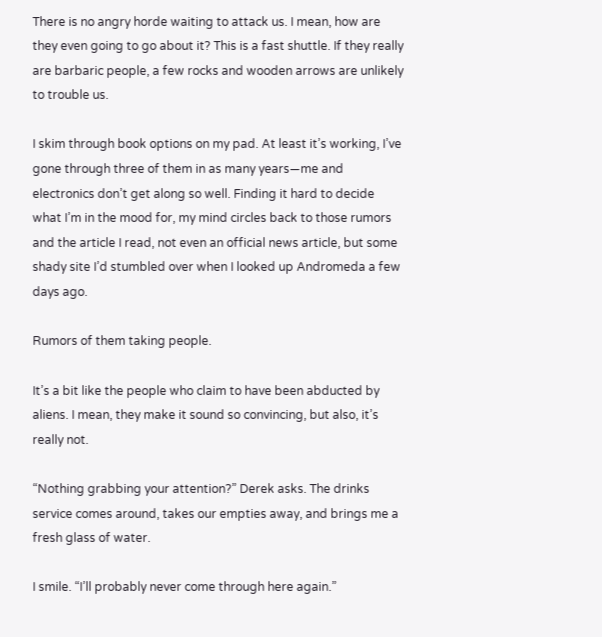There is no angry horde waiting to attack us. I mean, how are they even going to go about it? This is a fast shuttle. If they really are barbaric people, a few rocks and wooden arrows are unlikely to trouble us.

I skim through book options on my pad. At least it’s working, I’ve gone through three of them in as many years—me and electronics don’t get along so well. Finding it hard to decide what I’m in the mood for, my mind circles back to those rumors and the article I read, not even an official news article, but some shady site I’d stumbled over when I looked up Andromeda a few days ago.

Rumors of them taking people.

It’s a bit like the people who claim to have been abducted by aliens. I mean, they make it sound so convincing, but also, it’s really not.

“Nothing grabbing your attention?” Derek asks. The drinks service comes around, takes our empties away, and brings me a fresh glass of water.

I smile. “I’ll probably never come through here again.”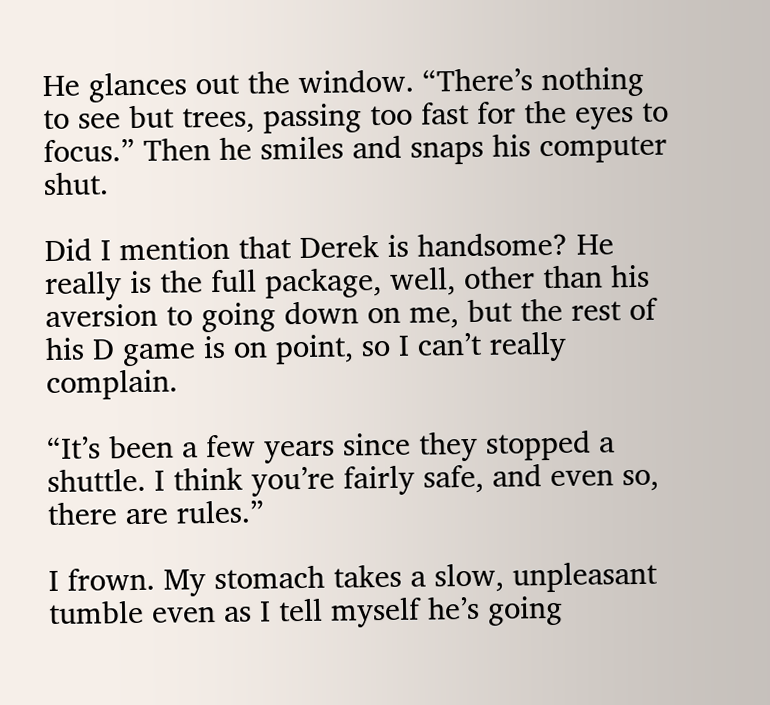He glances out the window. “There’s nothing to see but trees, passing too fast for the eyes to focus.” Then he smiles and snaps his computer shut.

Did I mention that Derek is handsome? He really is the full package, well, other than his aversion to going down on me, but the rest of his D game is on point, so I can’t really complain.

“It’s been a few years since they stopped a shuttle. I think you’re fairly safe, and even so, there are rules.”

I frown. My stomach takes a slow, unpleasant tumble even as I tell myself he’s going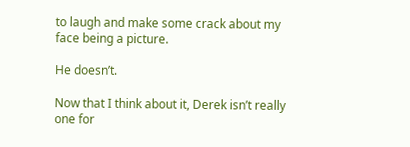to laugh and make some crack about my face being a picture.

He doesn’t.

Now that I think about it, Derek isn’t really one for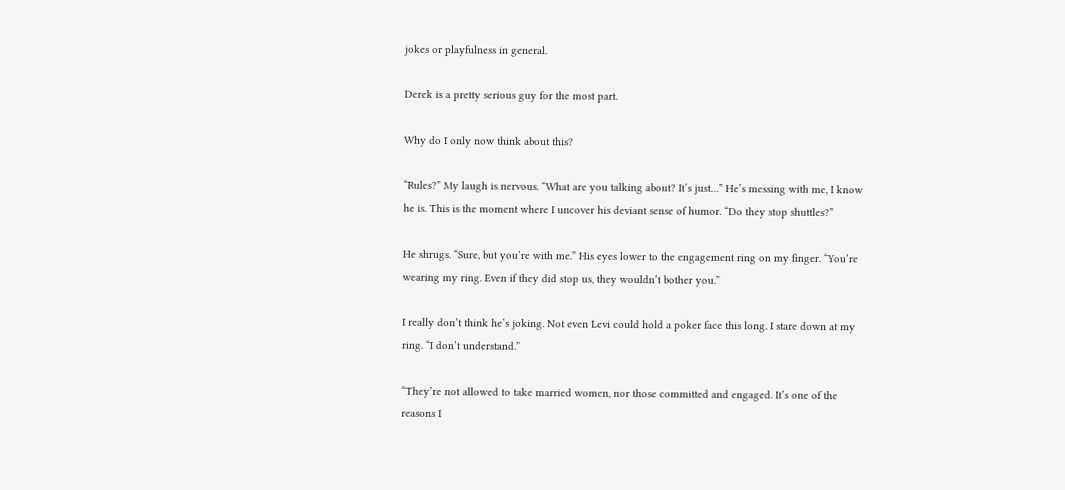jokes or playfulness in general.

Derek is a pretty serious guy for the most part.

Why do I only now think about this?

“Rules?” My laugh is nervous. “What are you talking about? It’s just…” He’s messing with me, I know he is. This is the moment where I uncover his deviant sense of humor. “Do they stop shuttles?”

He shrugs. “Sure, but you’re with me.” His eyes lower to the engagement ring on my finger. “You’re wearing my ring. Even if they did stop us, they wouldn’t bother you.”

I really don’t think he’s joking. Not even Levi could hold a poker face this long. I stare down at my ring. “I don’t understand.”

“They’re not allowed to take married women, nor those committed and engaged. It’s one of the reasons I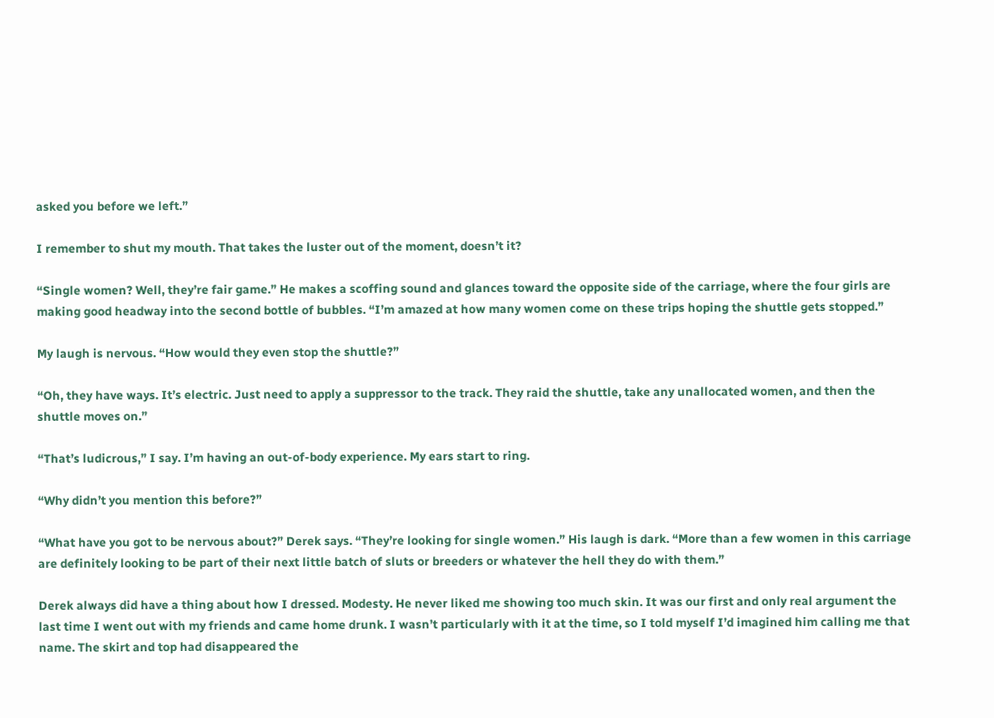asked you before we left.”

I remember to shut my mouth. That takes the luster out of the moment, doesn’t it?

“Single women? Well, they’re fair game.” He makes a scoffing sound and glances toward the opposite side of the carriage, where the four girls are making good headway into the second bottle of bubbles. “I’m amazed at how many women come on these trips hoping the shuttle gets stopped.”

My laugh is nervous. “How would they even stop the shuttle?”

“Oh, they have ways. It’s electric. Just need to apply a suppressor to the track. They raid the shuttle, take any unallocated women, and then the shuttle moves on.”

“That’s ludicrous,” I say. I’m having an out-of-body experience. My ears start to ring.

“Why didn’t you mention this before?”

“What have you got to be nervous about?” Derek says. “They’re looking for single women.” His laugh is dark. “More than a few women in this carriage are definitely looking to be part of their next little batch of sluts or breeders or whatever the hell they do with them.”

Derek always did have a thing about how I dressed. Modesty. He never liked me showing too much skin. It was our first and only real argument the last time I went out with my friends and came home drunk. I wasn’t particularly with it at the time, so I told myself I’d imagined him calling me that name. The skirt and top had disappeared the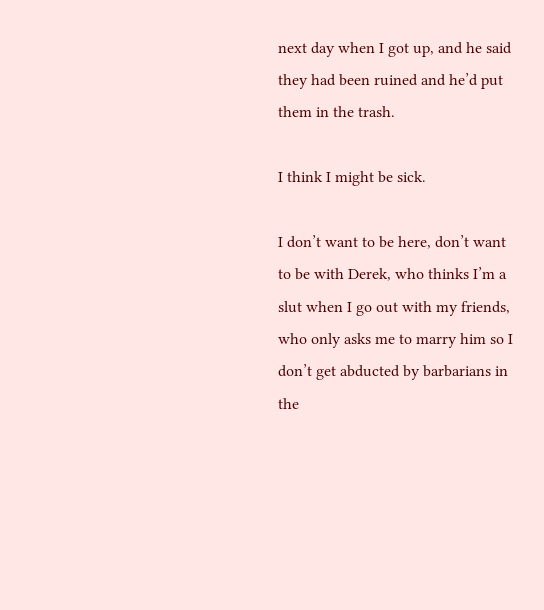next day when I got up, and he said they had been ruined and he’d put them in the trash.

I think I might be sick.

I don’t want to be here, don’t want to be with Derek, who thinks I’m a slut when I go out with my friends, who only asks me to marry him so I don’t get abducted by barbarians in the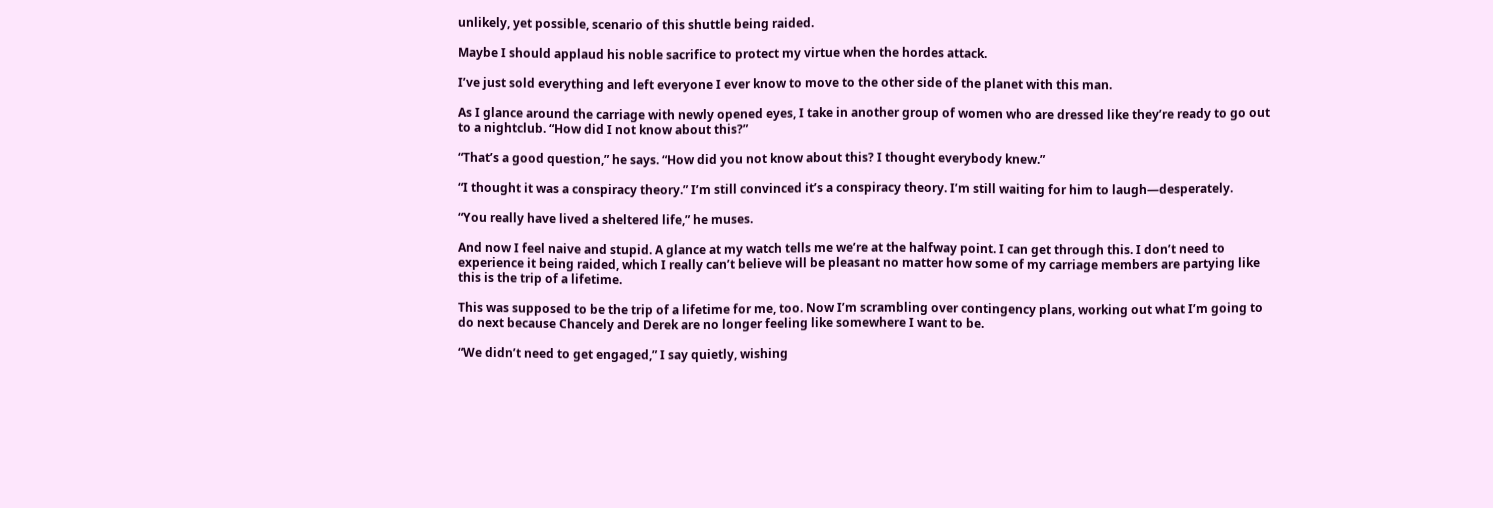unlikely, yet possible, scenario of this shuttle being raided.

Maybe I should applaud his noble sacrifice to protect my virtue when the hordes attack.

I’ve just sold everything and left everyone I ever know to move to the other side of the planet with this man.

As I glance around the carriage with newly opened eyes, I take in another group of women who are dressed like they’re ready to go out to a nightclub. “How did I not know about this?”

“That’s a good question,” he says. “How did you not know about this? I thought everybody knew.”

“I thought it was a conspiracy theory.” I’m still convinced it’s a conspiracy theory. I’m still waiting for him to laugh—desperately.

“You really have lived a sheltered life,” he muses.

And now I feel naive and stupid. A glance at my watch tells me we’re at the halfway point. I can get through this. I don’t need to experience it being raided, which I really can’t believe will be pleasant no matter how some of my carriage members are partying like this is the trip of a lifetime.

This was supposed to be the trip of a lifetime for me, too. Now I’m scrambling over contingency plans, working out what I’m going to do next because Chancely and Derek are no longer feeling like somewhere I want to be.

“We didn’t need to get engaged,” I say quietly, wishing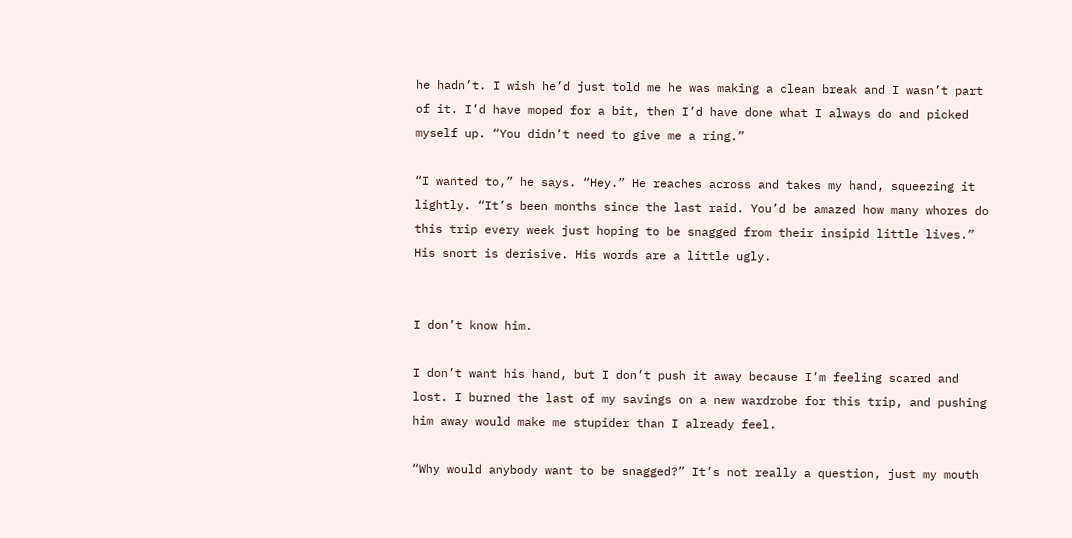he hadn’t. I wish he’d just told me he was making a clean break and I wasn’t part of it. I’d have moped for a bit, then I’d have done what I always do and picked myself up. “You didn’t need to give me a ring.”

“I wanted to,” he says. “Hey.” He reaches across and takes my hand, squeezing it lightly. “It’s been months since the last raid. You’d be amazed how many whores do this trip every week just hoping to be snagged from their insipid little lives.” His snort is derisive. His words are a little ugly.


I don’t know him.

I don’t want his hand, but I don’t push it away because I’m feeling scared and lost. I burned the last of my savings on a new wardrobe for this trip, and pushing him away would make me stupider than I already feel.

“Why would anybody want to be snagged?” It’s not really a question, just my mouth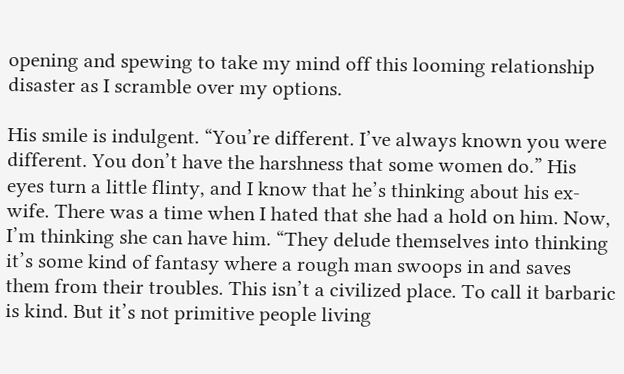opening and spewing to take my mind off this looming relationship disaster as I scramble over my options.

His smile is indulgent. “You’re different. I’ve always known you were different. You don’t have the harshness that some women do.” His eyes turn a little flinty, and I know that he’s thinking about his ex-wife. There was a time when I hated that she had a hold on him. Now, I’m thinking she can have him. “They delude themselves into thinking it’s some kind of fantasy where a rough man swoops in and saves them from their troubles. This isn’t a civilized place. To call it barbaric is kind. But it’s not primitive people living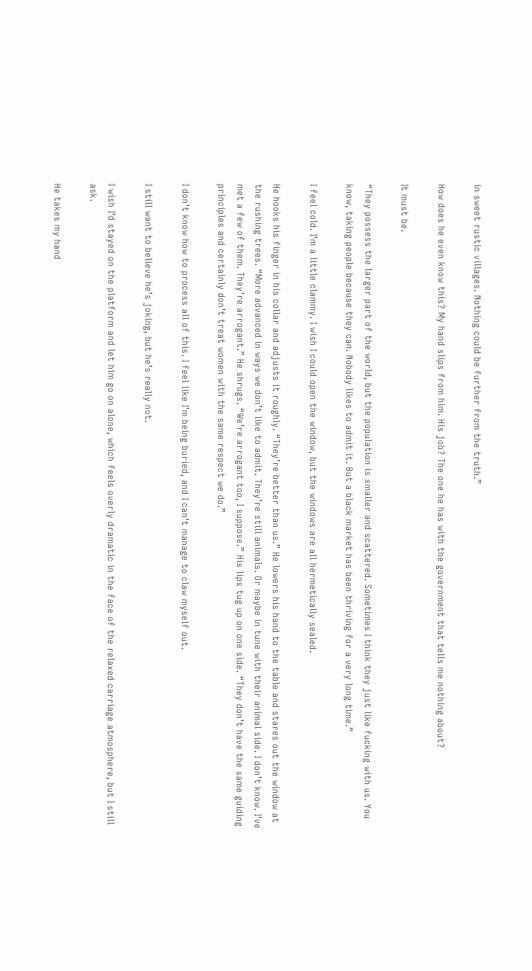in sweet rustic villages. Nothing could be further from the truth.”

How does he even know this? My hand slips from him. His job? The one he has with the government that tells me nothing about?

It must be.

“They possess the larger part of the world, but the population is smaller and scattered. Sometimes I think they just like fucking with us. You know, taking people because they can. Nobody likes to admit it. But a black market has been thriving for a very long time.”

I feel cold. I’m a little clammy. I wish I could open the window, but the windows are all hermetically sealed.

He hooks his finger in his collar and adjusts it roughly. “They’re better than us.” He lowers his hand to the table and stares out the window at the rushing trees. “More advanced in ways we don’t like to admit. They’re still animals. Or maybe in tune with their animal side. I don’t know. I’ve met a few of them. They’re arrogant.” He shrugs. “We’re arrogant too, I suppose.” His lips tug up on one side. “They don’t have the same guiding principles and certainly don’t treat women with the same respect we do.”

I don’t know how to process all of this. I feel like I’m being buried, and I can’t manage to claw myself out.

I still want to believe he’s joking, but he’s really not.

I wish I’d stayed on the platform and let him go on alone, which feels overly dramatic in the face of the relaxed carriage atmosphere, but I still ask.

He takes my hand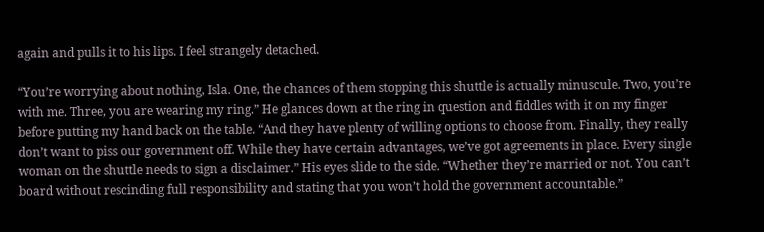again and pulls it to his lips. I feel strangely detached.

“You’re worrying about nothing, Isla. One, the chances of them stopping this shuttle is actually minuscule. Two, you’re with me. Three, you are wearing my ring.” He glances down at the ring in question and fiddles with it on my finger before putting my hand back on the table. “And they have plenty of willing options to choose from. Finally, they really don’t want to piss our government off. While they have certain advantages, we’ve got agreements in place. Every single woman on the shuttle needs to sign a disclaimer.” His eyes slide to the side. “Whether they’re married or not. You can’t board without rescinding full responsibility and stating that you won’t hold the government accountable.”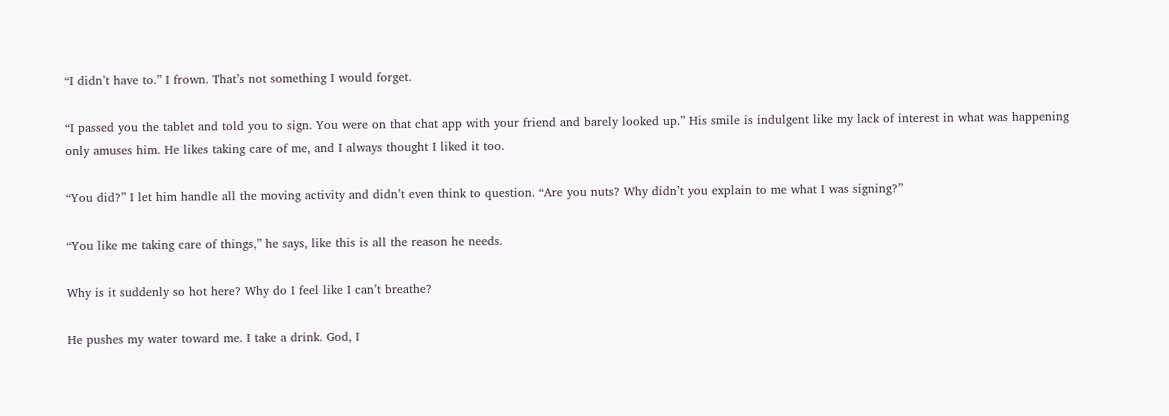“I didn’t have to.” I frown. That’s not something I would forget.

“I passed you the tablet and told you to sign. You were on that chat app with your friend and barely looked up.” His smile is indulgent like my lack of interest in what was happening only amuses him. He likes taking care of me, and I always thought I liked it too.

“You did?” I let him handle all the moving activity and didn’t even think to question. “Are you nuts? Why didn’t you explain to me what I was signing?”

“You like me taking care of things,” he says, like this is all the reason he needs.

Why is it suddenly so hot here? Why do I feel like I can’t breathe?

He pushes my water toward me. I take a drink. God, I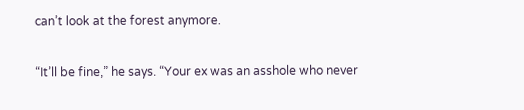can’t look at the forest anymore.

“It’ll be fine,” he says. “Your ex was an asshole who never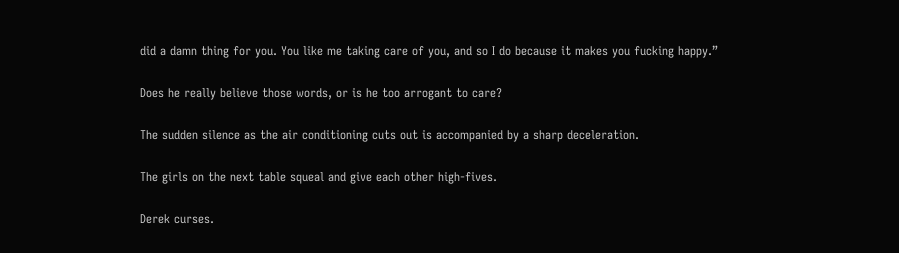did a damn thing for you. You like me taking care of you, and so I do because it makes you fucking happy.”

Does he really believe those words, or is he too arrogant to care?

The sudden silence as the air conditioning cuts out is accompanied by a sharp deceleration.

The girls on the next table squeal and give each other high-fives.

Derek curses.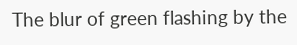The blur of green flashing by the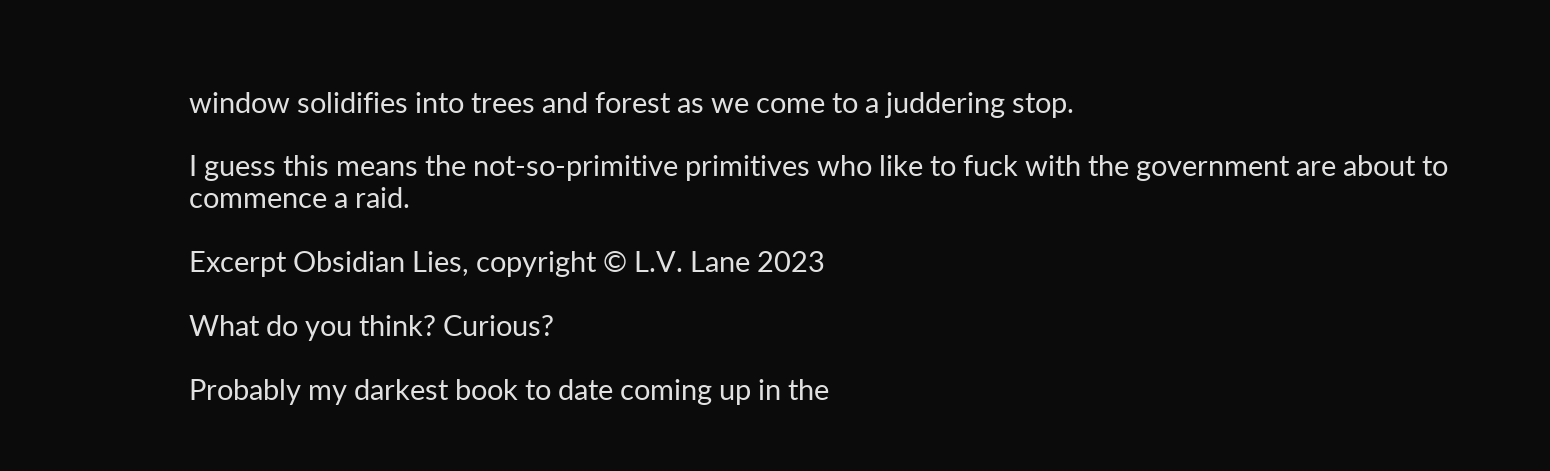window solidifies into trees and forest as we come to a juddering stop.

I guess this means the not-so-primitive primitives who like to fuck with the government are about to commence a raid.

Excerpt Obsidian Lies, copyright © L.V. Lane 2023

What do you think? Curious?

Probably my darkest book to date coming up in the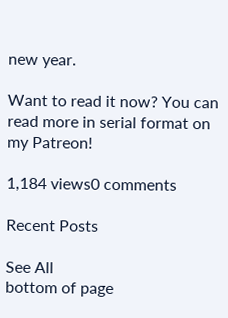new year.

Want to read it now? You can read more in serial format on my Patreon!

1,184 views0 comments

Recent Posts

See All
bottom of page